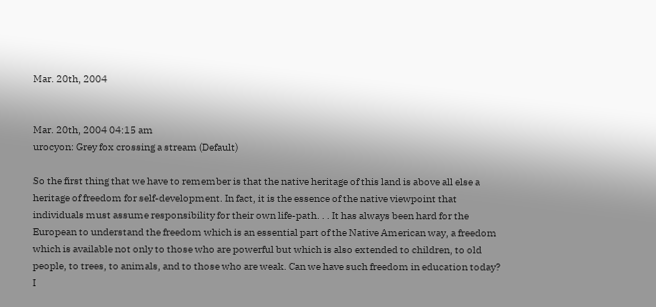Mar. 20th, 2004


Mar. 20th, 2004 04:15 am
urocyon: Grey fox crossing a stream (Default)

So the first thing that we have to remember is that the native heritage of this land is above all else a heritage of freedom for self-development. In fact, it is the essence of the native viewpoint that individuals must assume responsibility for their own life-path. . . It has always been hard for the European to understand the freedom which is an essential part of the Native American way, a freedom which is available not only to those who are powerful but which is also extended to children, to old people, to trees, to animals, and to those who are weak. Can we have such freedom in education today? I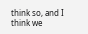think so, and I think we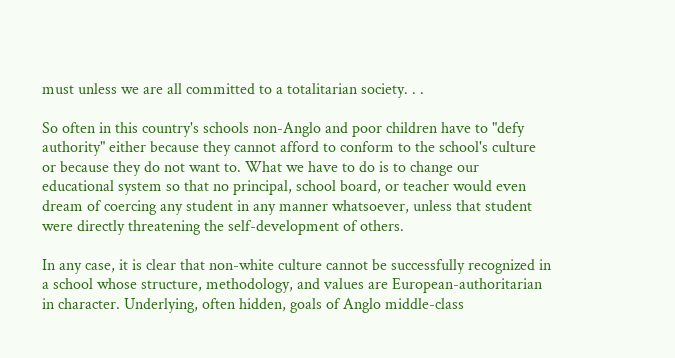must unless we are all committed to a totalitarian society. . .

So often in this country's schools non-Anglo and poor children have to "defy authority" either because they cannot afford to conform to the school's culture or because they do not want to. What we have to do is to change our educational system so that no principal, school board, or teacher would even dream of coercing any student in any manner whatsoever, unless that student were directly threatening the self-development of others.

In any case, it is clear that non-white culture cannot be successfully recognized in a school whose structure, methodology, and values are European-authoritarian in character. Underlying, often hidden, goals of Anglo middle-class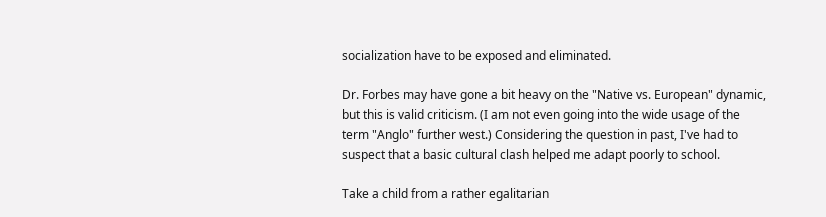socialization have to be exposed and eliminated.

Dr. Forbes may have gone a bit heavy on the "Native vs. European" dynamic, but this is valid criticism. (I am not even going into the wide usage of the term "Anglo" further west.) Considering the question in past, I've had to suspect that a basic cultural clash helped me adapt poorly to school.

Take a child from a rather egalitarian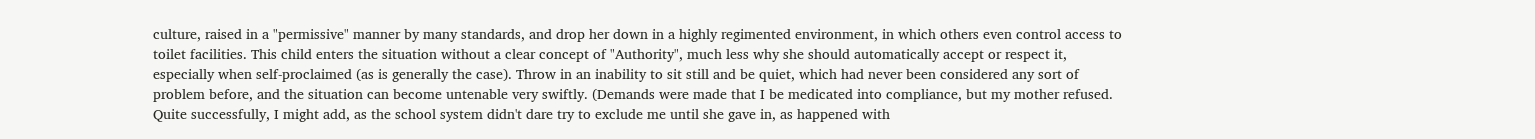culture, raised in a "permissive" manner by many standards, and drop her down in a highly regimented environment, in which others even control access to toilet facilities. This child enters the situation without a clear concept of "Authority", much less why she should automatically accept or respect it, especially when self-proclaimed (as is generally the case). Throw in an inability to sit still and be quiet, which had never been considered any sort of problem before, and the situation can become untenable very swiftly. (Demands were made that I be medicated into compliance, but my mother refused. Quite successfully, I might add, as the school system didn't dare try to exclude me until she gave in, as happened with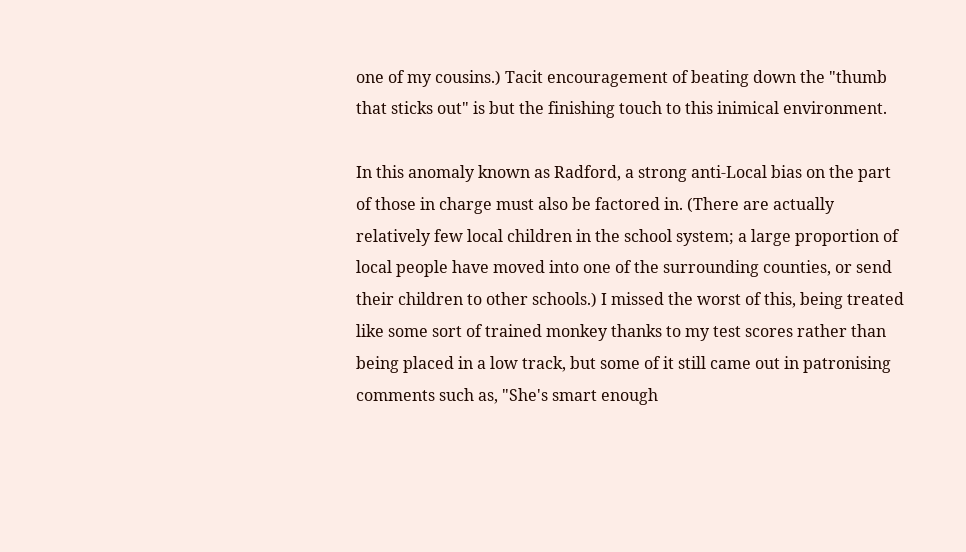one of my cousins.) Tacit encouragement of beating down the "thumb that sticks out" is but the finishing touch to this inimical environment.

In this anomaly known as Radford, a strong anti-Local bias on the part of those in charge must also be factored in. (There are actually relatively few local children in the school system; a large proportion of local people have moved into one of the surrounding counties, or send their children to other schools.) I missed the worst of this, being treated like some sort of trained monkey thanks to my test scores rather than being placed in a low track, but some of it still came out in patronising comments such as, "She's smart enough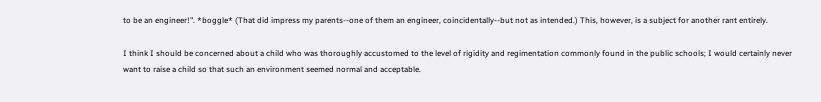to be an engineer!". *boggle* (That did impress my parents--one of them an engineer, coincidentally--but not as intended.) This, however, is a subject for another rant entirely.

I think I should be concerned about a child who was thoroughly accustomed to the level of rigidity and regimentation commonly found in the public schools; I would certainly never want to raise a child so that such an environment seemed normal and acceptable.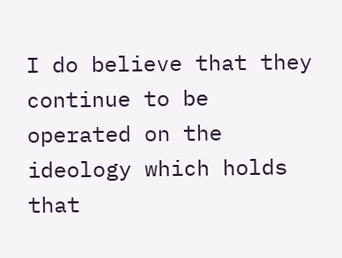I do believe that they continue to be operated on the ideology which holds that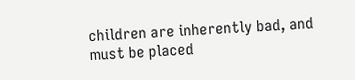children are inherently bad, and must be placed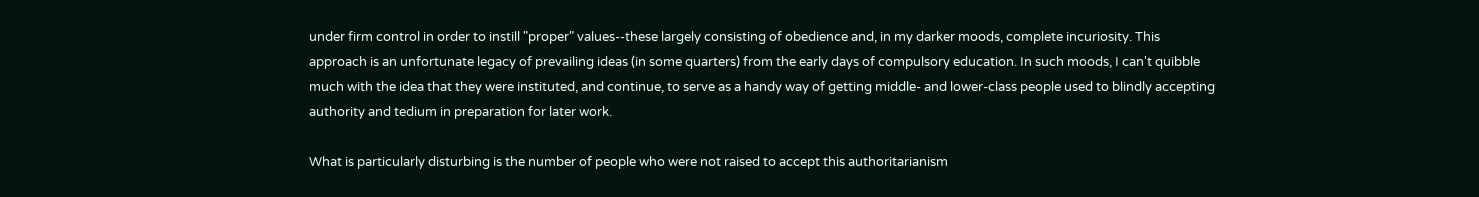under firm control in order to instill "proper" values--these largely consisting of obedience and, in my darker moods, complete incuriosity. This approach is an unfortunate legacy of prevailing ideas (in some quarters) from the early days of compulsory education. In such moods, I can't quibble much with the idea that they were instituted, and continue, to serve as a handy way of getting middle- and lower-class people used to blindly accepting authority and tedium in preparation for later work.

What is particularly disturbing is the number of people who were not raised to accept this authoritarianism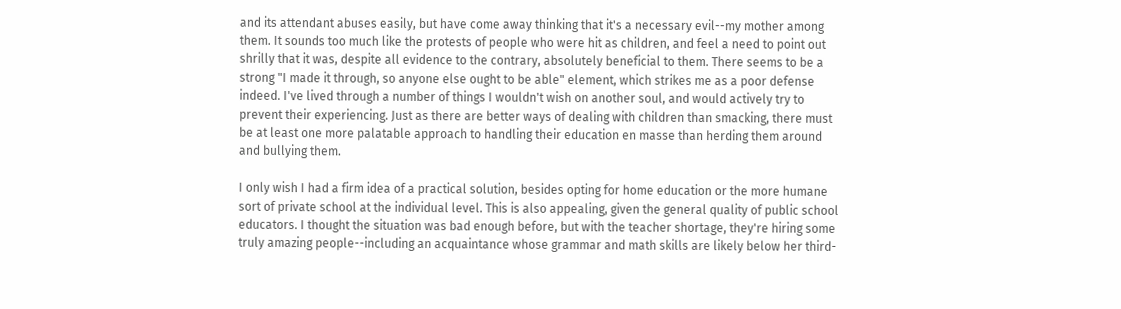and its attendant abuses easily, but have come away thinking that it's a necessary evil--my mother among them. It sounds too much like the protests of people who were hit as children, and feel a need to point out shrilly that it was, despite all evidence to the contrary, absolutely beneficial to them. There seems to be a strong "I made it through, so anyone else ought to be able" element, which strikes me as a poor defense indeed. I've lived through a number of things I wouldn't wish on another soul, and would actively try to prevent their experiencing. Just as there are better ways of dealing with children than smacking, there must be at least one more palatable approach to handling their education en masse than herding them around and bullying them.

I only wish I had a firm idea of a practical solution, besides opting for home education or the more humane sort of private school at the individual level. This is also appealing, given the general quality of public school educators. I thought the situation was bad enough before, but with the teacher shortage, they're hiring some truly amazing people--including an acquaintance whose grammar and math skills are likely below her third-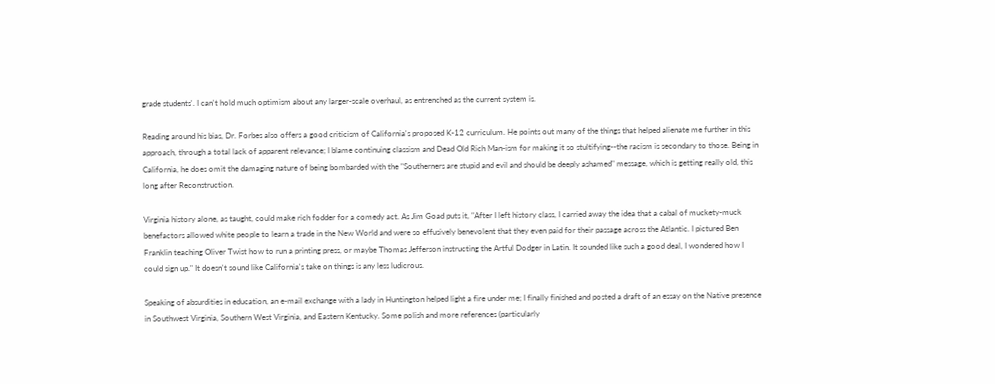grade students'. I can't hold much optimism about any larger-scale overhaul, as entrenched as the current system is.

Reading around his bias, Dr. Forbes also offers a good criticism of California's proposed K-12 curriculum. He points out many of the things that helped alienate me further in this approach, through a total lack of apparent relevance; I blame continuing classism and Dead Old Rich Man-ism for making it so stultifying--the racism is secondary to those. Being in California, he does omit the damaging nature of being bombarded with the "Southerners are stupid and evil and should be deeply ashamed" message, which is getting really old, this long after Reconstruction.

Virginia history alone, as taught, could make rich fodder for a comedy act. As Jim Goad puts it, "After I left history class, I carried away the idea that a cabal of muckety-muck benefactors allowed white people to learn a trade in the New World and were so effusively benevolent that they even paid for their passage across the Atlantic. I pictured Ben Franklin teaching Oliver Twist how to run a printing press, or maybe Thomas Jefferson instructing the Artful Dodger in Latin. It sounded like such a good deal, I wondered how I could sign up." It doesn't sound like California's take on things is any less ludicrous.

Speaking of absurdities in education, an e-mail exchange with a lady in Huntington helped light a fire under me; I finally finished and posted a draft of an essay on the Native presence in Southwest Virginia, Southern West Virginia, and Eastern Kentucky. Some polish and more references (particularly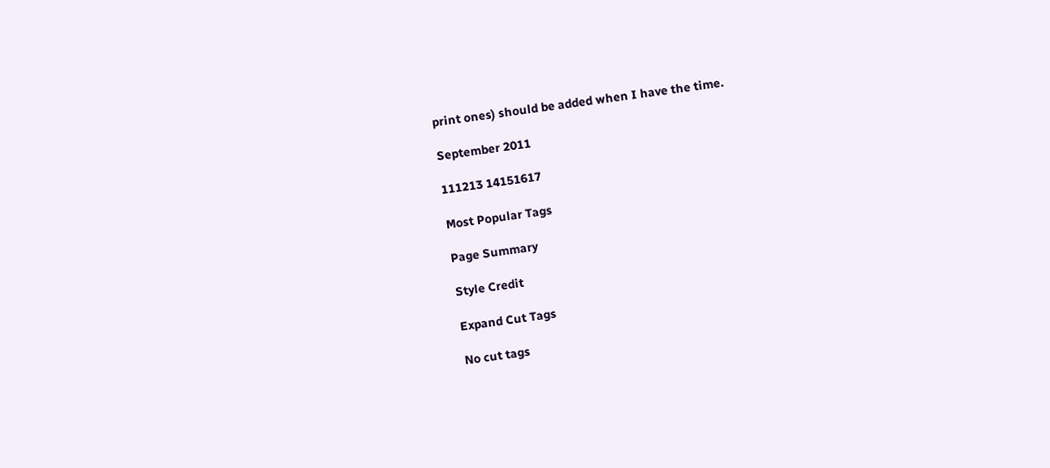print ones) should be added when I have the time.

September 2011

111213 14151617

Most Popular Tags

Page Summary

Style Credit

Expand Cut Tags

No cut tags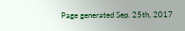Page generated Sep. 25th, 2017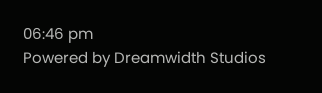06:46 pm
Powered by Dreamwidth Studios